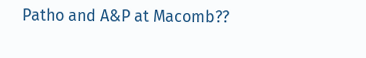Patho and A&P at Macomb??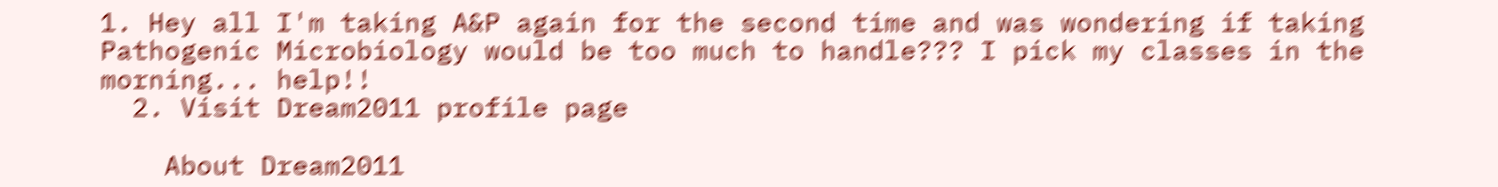1. Hey all I'm taking A&P again for the second time and was wondering if taking Pathogenic Microbiology would be too much to handle??? I pick my classes in the morning... help!!
  2. Visit Dream2011 profile page

    About Dream2011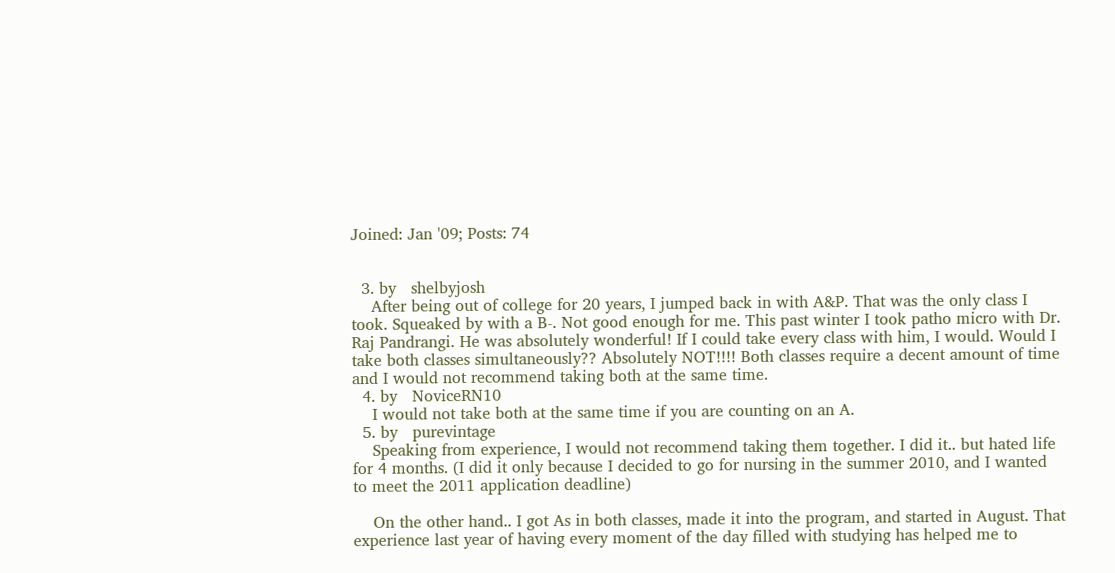Joined: Jan '09; Posts: 74


  3. by   shelbyjosh
    After being out of college for 20 years, I jumped back in with A&P. That was the only class I took. Squeaked by with a B-. Not good enough for me. This past winter I took patho micro with Dr. Raj Pandrangi. He was absolutely wonderful! If I could take every class with him, I would. Would I take both classes simultaneously?? Absolutely NOT!!!! Both classes require a decent amount of time and I would not recommend taking both at the same time.
  4. by   NoviceRN10
    I would not take both at the same time if you are counting on an A.
  5. by   purevintage
    Speaking from experience, I would not recommend taking them together. I did it.. but hated life for 4 months. (I did it only because I decided to go for nursing in the summer 2010, and I wanted to meet the 2011 application deadline)

    On the other hand.. I got As in both classes, made it into the program, and started in August. That experience last year of having every moment of the day filled with studying has helped me to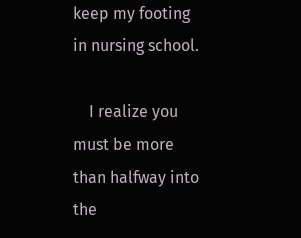keep my footing in nursing school.

    I realize you must be more than halfway into the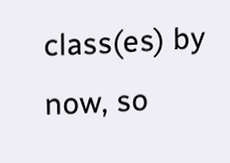class(es) by now, so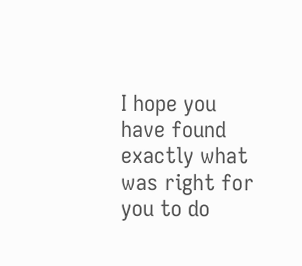I hope you have found exactly what was right for you to do